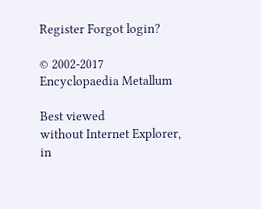Register Forgot login?

© 2002-2017
Encyclopaedia Metallum

Best viewed
without Internet Explorer,
in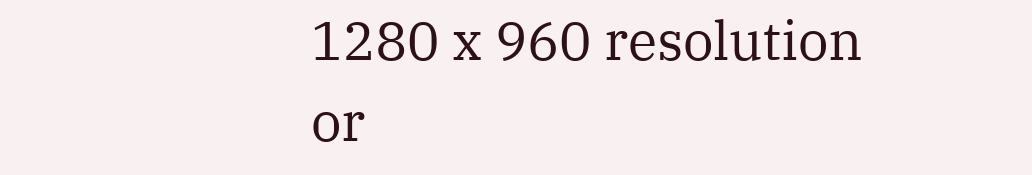1280 x 960 resolution
or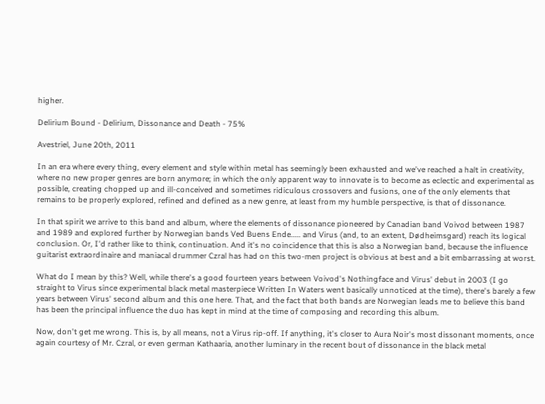higher.

Delirium Bound - Delirium, Dissonance and Death - 75%

Avestriel, June 20th, 2011

In an era where every thing, every element and style within metal has seemingly been exhausted and we've reached a halt in creativity, where no new proper genres are born anymore; in which the only apparent way to innovate is to become as eclectic and experimental as possible, creating chopped up and ill-conceived and sometimes ridiculous crossovers and fusions, one of the only elements that remains to be properly explored, refined and defined as a new genre, at least from my humble perspective, is that of dissonance.

In that spirit we arrive to this band and album, where the elements of dissonance pioneered by Canadian band Voivod between 1987 and 1989 and explored further by Norwegian bands Ved Buens Ende..... and Virus (and, to an extent, Dødheimsgard) reach its logical conclusion. Or, I'd rather like to think, continuation. And it's no coincidence that this is also a Norwegian band, because the influence guitarist extraordinaire and maniacal drummer Czral has had on this two-men project is obvious at best and a bit embarrassing at worst.

What do I mean by this? Well, while there's a good fourteen years between Voivod's Nothingface and Virus' debut in 2003 (I go straight to Virus since experimental black metal masterpiece Written In Waters went basically unnoticed at the time), there's barely a few years between Virus' second album and this one here. That, and the fact that both bands are Norwegian leads me to believe this band has been the principal influence the duo has kept in mind at the time of composing and recording this album.

Now, don't get me wrong. This is, by all means, not a Virus rip-off. If anything, it's closer to Aura Noir's most dissonant moments, once again courtesy of Mr. Czral, or even german Kathaaria, another luminary in the recent bout of dissonance in the black metal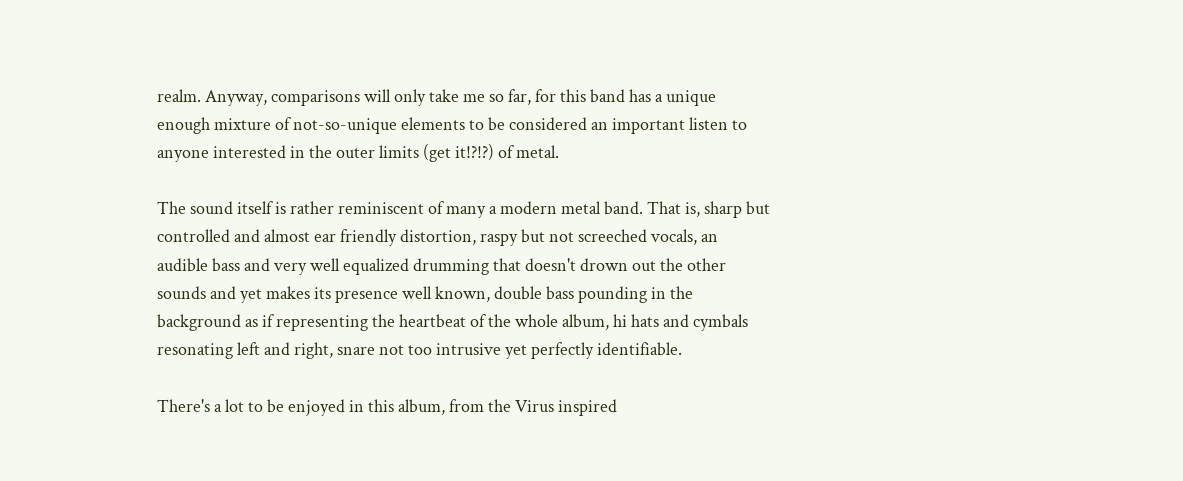realm. Anyway, comparisons will only take me so far, for this band has a unique enough mixture of not-so-unique elements to be considered an important listen to anyone interested in the outer limits (get it!?!?) of metal.

The sound itself is rather reminiscent of many a modern metal band. That is, sharp but controlled and almost ear friendly distortion, raspy but not screeched vocals, an audible bass and very well equalized drumming that doesn't drown out the other sounds and yet makes its presence well known, double bass pounding in the background as if representing the heartbeat of the whole album, hi hats and cymbals resonating left and right, snare not too intrusive yet perfectly identifiable.

There's a lot to be enjoyed in this album, from the Virus inspired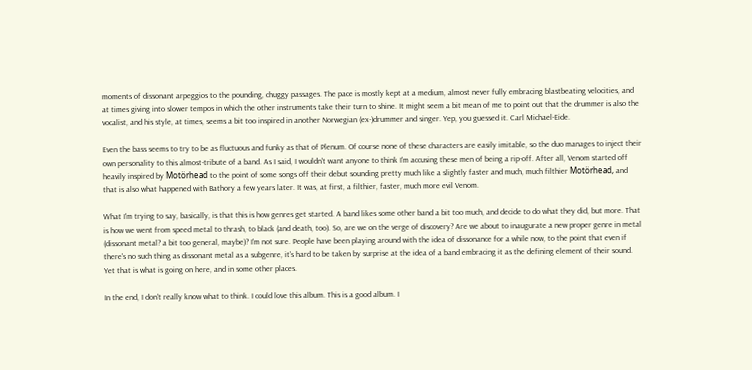moments of dissonant arpeggios to the pounding, chuggy passages. The pace is mostly kept at a medium, almost never fully embracing blastbeating velocities, and at times giving into slower tempos in which the other instruments take their turn to shine. It might seem a bit mean of me to point out that the drummer is also the vocalist, and his style, at times, seems a bit too inspired in another Norwegian (ex-)drummer and singer. Yep, you guessed it. Carl Michael-Eide.

Even the bass seems to try to be as fluctuous and funky as that of Plenum. Of course none of these characters are easily imitable, so the duo manages to inject their own personality to this almost-tribute of a band. As I said, I wouldn't want anyone to think I'm accusing these men of being a rip-off. After all, Venom started off heavily inspired by Motörhead to the point of some songs off their debut sounding pretty much like a slightly faster and much, much filthier Motörhead, and that is also what happened with Bathory a few years later. It was, at first, a filthier, faster, much more evil Venom.

What I'm trying to say, basically, is that this is how genres get started. A band likes some other band a bit too much, and decide to do what they did, but more. That is how we went from speed metal to thrash, to black (and death, too). So, are we on the verge of discovery? Are we about to inaugurate a new proper genre in metal (dissonant metal? a bit too general, maybe)? I'm not sure. People have been playing around with the idea of dissonance for a while now, to the point that even if there's no such thing as dissonant metal as a subgenre, it's hard to be taken by surprise at the idea of a band embracing it as the defining element of their sound. Yet that is what is going on here, and in some other places.

In the end, I don't really know what to think. I could love this album. This is a good album. I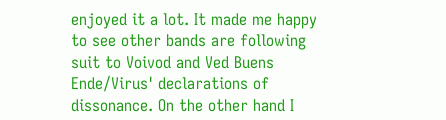enjoyed it a lot. It made me happy to see other bands are following suit to Voivod and Ved Buens Ende/Virus' declarations of dissonance. On the other hand I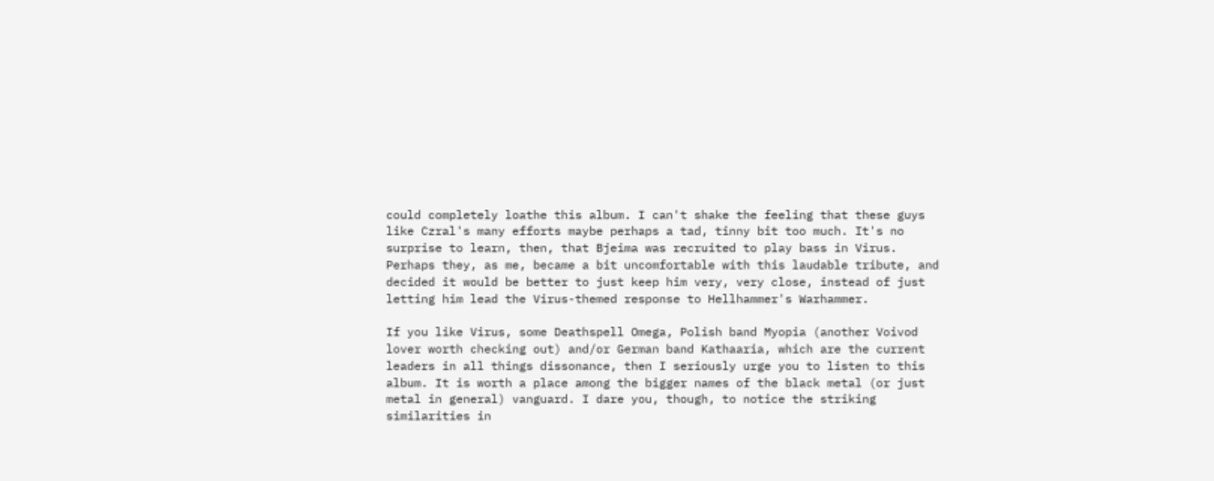could completely loathe this album. I can't shake the feeling that these guys like Czral's many efforts maybe perhaps a tad, tinny bit too much. It's no surprise to learn, then, that Bjeima was recruited to play bass in Virus. Perhaps they, as me, became a bit uncomfortable with this laudable tribute, and decided it would be better to just keep him very, very close, instead of just letting him lead the Virus-themed response to Hellhammer's Warhammer.

If you like Virus, some Deathspell Omega, Polish band Myopia (another Voivod lover worth checking out) and/or German band Kathaaria, which are the current leaders in all things dissonance, then I seriously urge you to listen to this album. It is worth a place among the bigger names of the black metal (or just metal in general) vanguard. I dare you, though, to notice the striking similarities in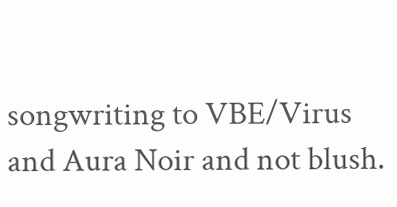songwriting to VBE/Virus and Aura Noir and not blush.